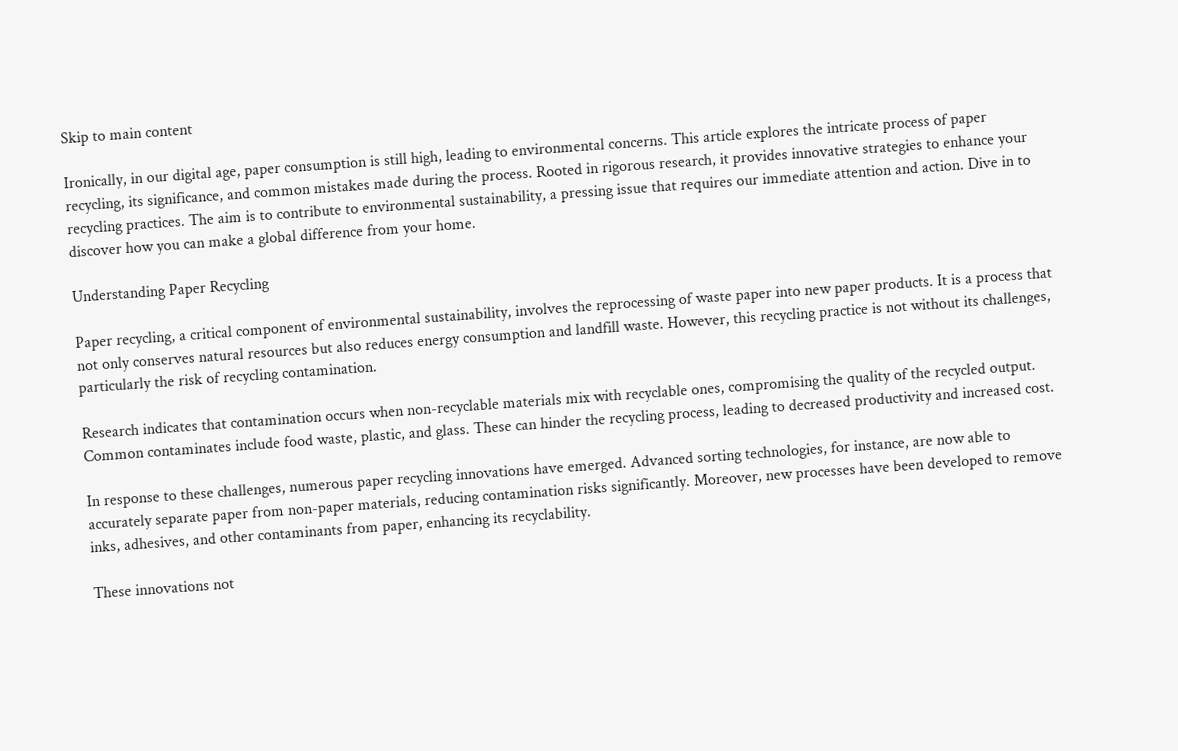Skip to main content

Ironically, in our digital age, paper consumption is still high, leading to environmental concerns. This article explores the intricate process of paper recycling, its significance, and common mistakes made during the process. Rooted in rigorous research, it provides innovative strategies to enhance your recycling practices. The aim is to contribute to environmental sustainability, a pressing issue that requires our immediate attention and action. Dive in to discover how you can make a global difference from your home.

Understanding Paper Recycling

Paper recycling, a critical component of environmental sustainability, involves the reprocessing of waste paper into new paper products. It is a process that not only conserves natural resources but also reduces energy consumption and landfill waste. However, this recycling practice is not without its challenges, particularly the risk of recycling contamination.

Research indicates that contamination occurs when non-recyclable materials mix with recyclable ones, compromising the quality of the recycled output. Common contaminates include food waste, plastic, and glass. These can hinder the recycling process, leading to decreased productivity and increased cost.

In response to these challenges, numerous paper recycling innovations have emerged. Advanced sorting technologies, for instance, are now able to accurately separate paper from non-paper materials, reducing contamination risks significantly. Moreover, new processes have been developed to remove inks, adhesives, and other contaminants from paper, enhancing its recyclability.

These innovations not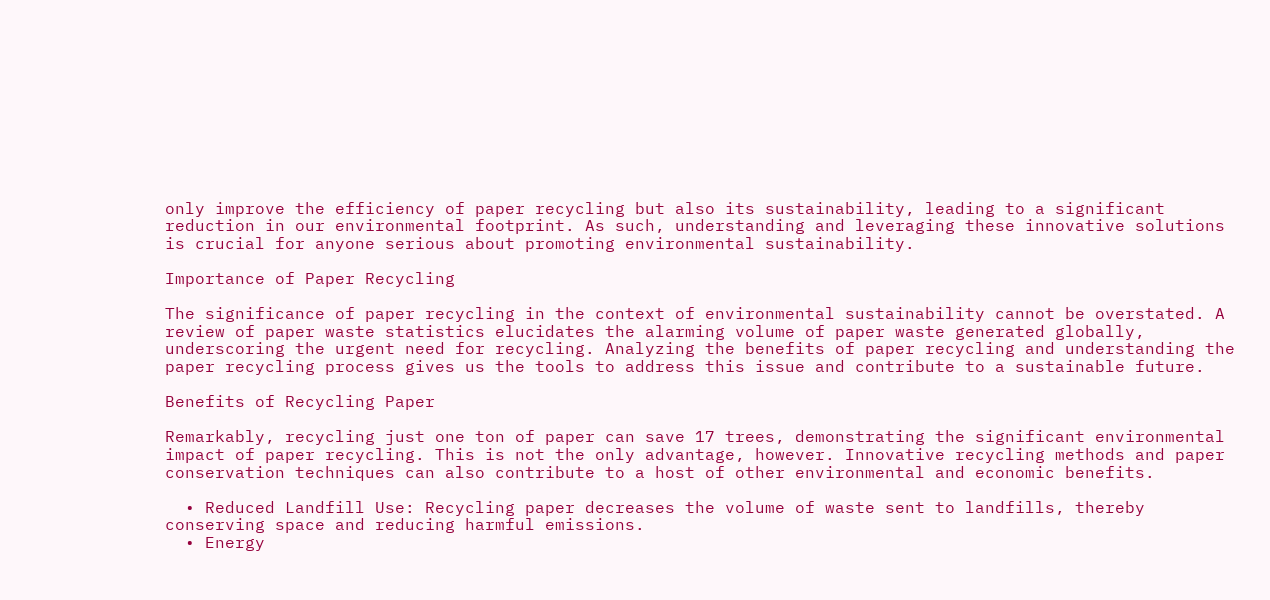only improve the efficiency of paper recycling but also its sustainability, leading to a significant reduction in our environmental footprint. As such, understanding and leveraging these innovative solutions is crucial for anyone serious about promoting environmental sustainability.

Importance of Paper Recycling

The significance of paper recycling in the context of environmental sustainability cannot be overstated. A review of paper waste statistics elucidates the alarming volume of paper waste generated globally, underscoring the urgent need for recycling. Analyzing the benefits of paper recycling and understanding the paper recycling process gives us the tools to address this issue and contribute to a sustainable future.

Benefits of Recycling Paper

Remarkably, recycling just one ton of paper can save 17 trees, demonstrating the significant environmental impact of paper recycling. This is not the only advantage, however. Innovative recycling methods and paper conservation techniques can also contribute to a host of other environmental and economic benefits.

  • Reduced Landfill Use: Recycling paper decreases the volume of waste sent to landfills, thereby conserving space and reducing harmful emissions.
  • Energy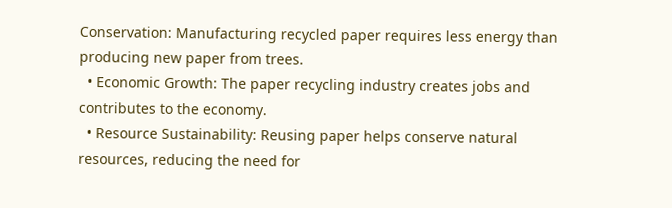Conservation: Manufacturing recycled paper requires less energy than producing new paper from trees.
  • Economic Growth: The paper recycling industry creates jobs and contributes to the economy.
  • Resource Sustainability: Reusing paper helps conserve natural resources, reducing the need for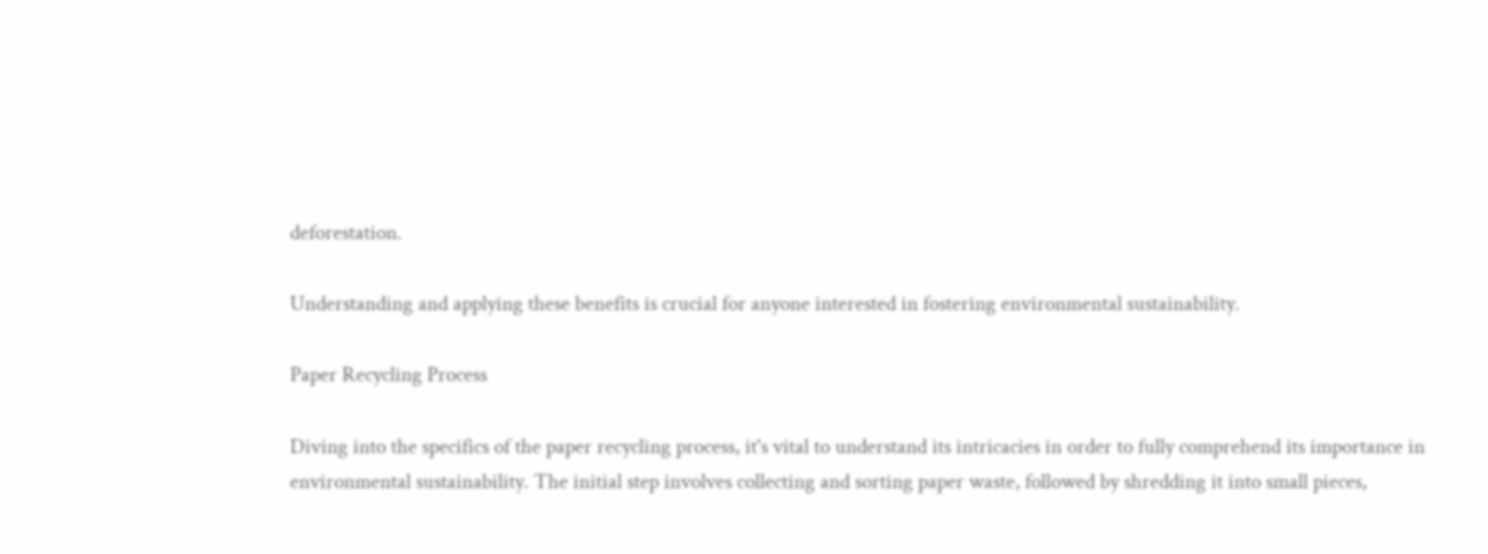deforestation.

Understanding and applying these benefits is crucial for anyone interested in fostering environmental sustainability.

Paper Recycling Process

Diving into the specifics of the paper recycling process, it's vital to understand its intricacies in order to fully comprehend its importance in environmental sustainability. The initial step involves collecting and sorting paper waste, followed by shredding it into small pieces,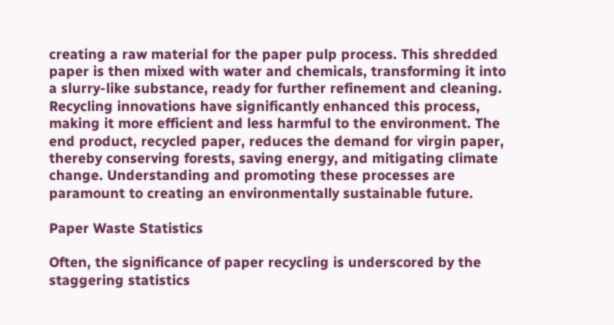creating a raw material for the paper pulp process. This shredded paper is then mixed with water and chemicals, transforming it into a slurry-like substance, ready for further refinement and cleaning. Recycling innovations have significantly enhanced this process, making it more efficient and less harmful to the environment. The end product, recycled paper, reduces the demand for virgin paper, thereby conserving forests, saving energy, and mitigating climate change. Understanding and promoting these processes are paramount to creating an environmentally sustainable future.

Paper Waste Statistics

Often, the significance of paper recycling is underscored by the staggering statistics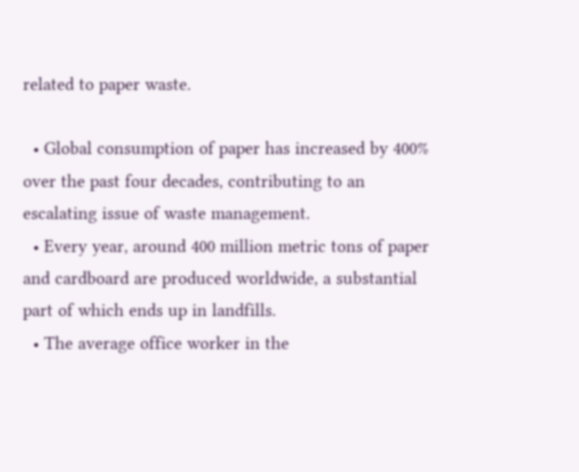related to paper waste.

  • Global consumption of paper has increased by 400% over the past four decades, contributing to an escalating issue of waste management.
  • Every year, around 400 million metric tons of paper and cardboard are produced worldwide, a substantial part of which ends up in landfills.
  • The average office worker in the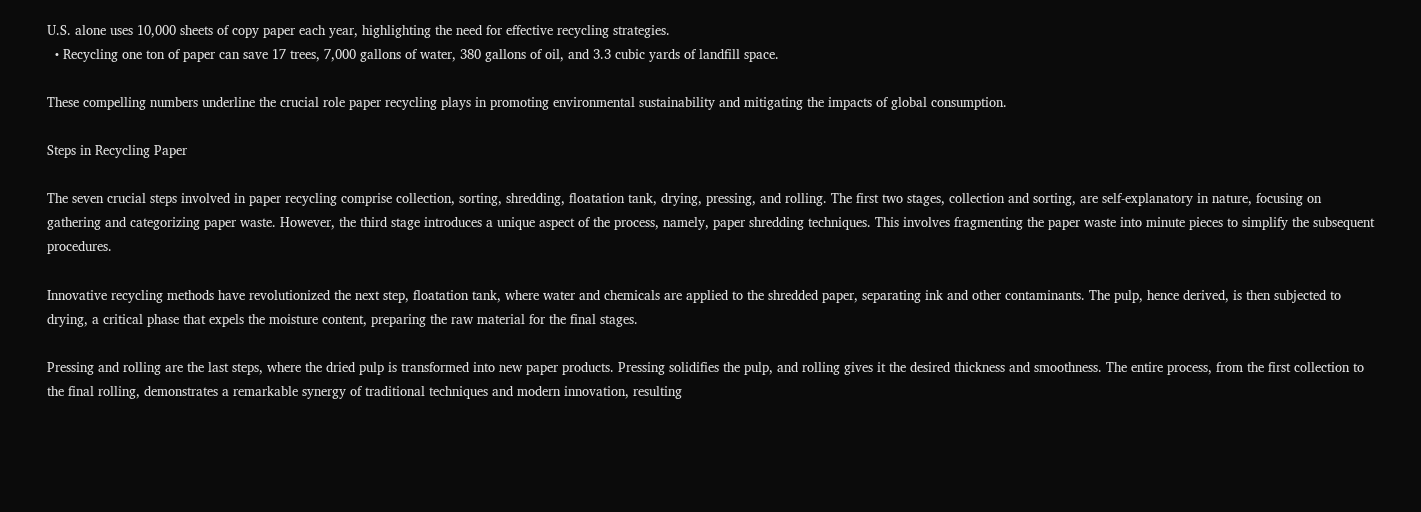U.S. alone uses 10,000 sheets of copy paper each year, highlighting the need for effective recycling strategies.
  • Recycling one ton of paper can save 17 trees, 7,000 gallons of water, 380 gallons of oil, and 3.3 cubic yards of landfill space.

These compelling numbers underline the crucial role paper recycling plays in promoting environmental sustainability and mitigating the impacts of global consumption.

Steps in Recycling Paper

The seven crucial steps involved in paper recycling comprise collection, sorting, shredding, floatation tank, drying, pressing, and rolling. The first two stages, collection and sorting, are self-explanatory in nature, focusing on gathering and categorizing paper waste. However, the third stage introduces a unique aspect of the process, namely, paper shredding techniques. This involves fragmenting the paper waste into minute pieces to simplify the subsequent procedures.

Innovative recycling methods have revolutionized the next step, floatation tank, where water and chemicals are applied to the shredded paper, separating ink and other contaminants. The pulp, hence derived, is then subjected to drying, a critical phase that expels the moisture content, preparing the raw material for the final stages.

Pressing and rolling are the last steps, where the dried pulp is transformed into new paper products. Pressing solidifies the pulp, and rolling gives it the desired thickness and smoothness. The entire process, from the first collection to the final rolling, demonstrates a remarkable synergy of traditional techniques and modern innovation, resulting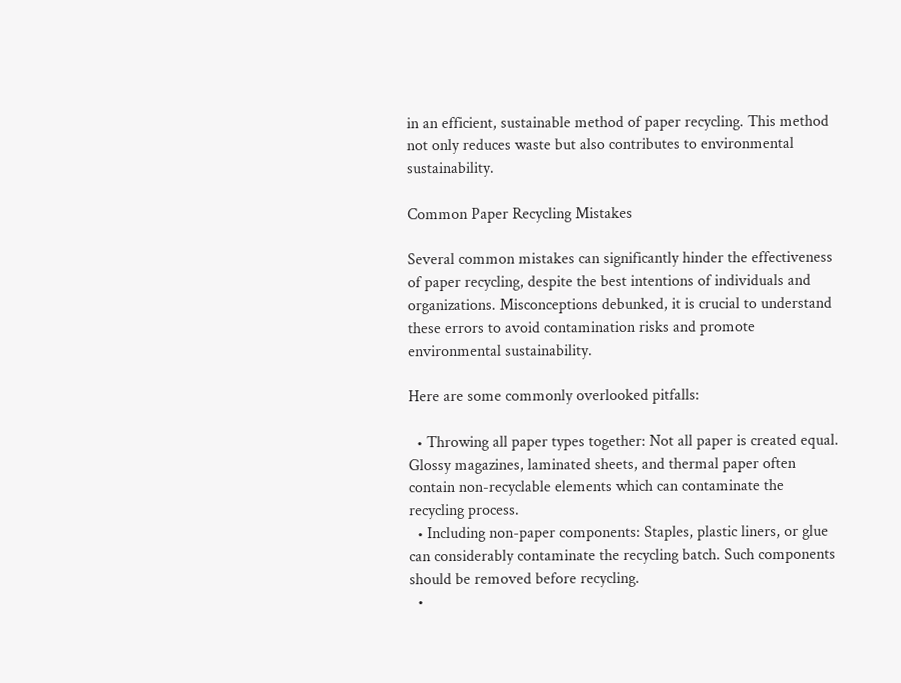in an efficient, sustainable method of paper recycling. This method not only reduces waste but also contributes to environmental sustainability.

Common Paper Recycling Mistakes

Several common mistakes can significantly hinder the effectiveness of paper recycling, despite the best intentions of individuals and organizations. Misconceptions debunked, it is crucial to understand these errors to avoid contamination risks and promote environmental sustainability.

Here are some commonly overlooked pitfalls:

  • Throwing all paper types together: Not all paper is created equal. Glossy magazines, laminated sheets, and thermal paper often contain non-recyclable elements which can contaminate the recycling process.
  • Including non-paper components: Staples, plastic liners, or glue can considerably contaminate the recycling batch. Such components should be removed before recycling.
  •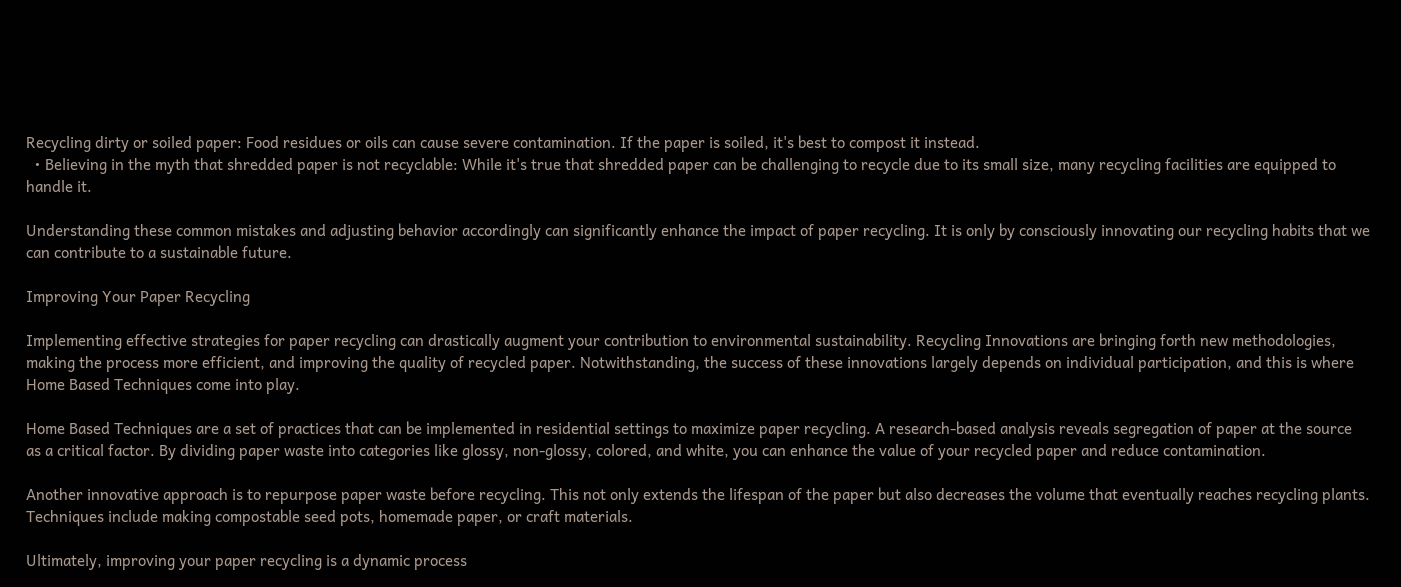Recycling dirty or soiled paper: Food residues or oils can cause severe contamination. If the paper is soiled, it's best to compost it instead.
  • Believing in the myth that shredded paper is not recyclable: While it's true that shredded paper can be challenging to recycle due to its small size, many recycling facilities are equipped to handle it.

Understanding these common mistakes and adjusting behavior accordingly can significantly enhance the impact of paper recycling. It is only by consciously innovating our recycling habits that we can contribute to a sustainable future.

Improving Your Paper Recycling

Implementing effective strategies for paper recycling can drastically augment your contribution to environmental sustainability. Recycling Innovations are bringing forth new methodologies, making the process more efficient, and improving the quality of recycled paper. Notwithstanding, the success of these innovations largely depends on individual participation, and this is where Home Based Techniques come into play.

Home Based Techniques are a set of practices that can be implemented in residential settings to maximize paper recycling. A research-based analysis reveals segregation of paper at the source as a critical factor. By dividing paper waste into categories like glossy, non-glossy, colored, and white, you can enhance the value of your recycled paper and reduce contamination.

Another innovative approach is to repurpose paper waste before recycling. This not only extends the lifespan of the paper but also decreases the volume that eventually reaches recycling plants. Techniques include making compostable seed pots, homemade paper, or craft materials.

Ultimately, improving your paper recycling is a dynamic process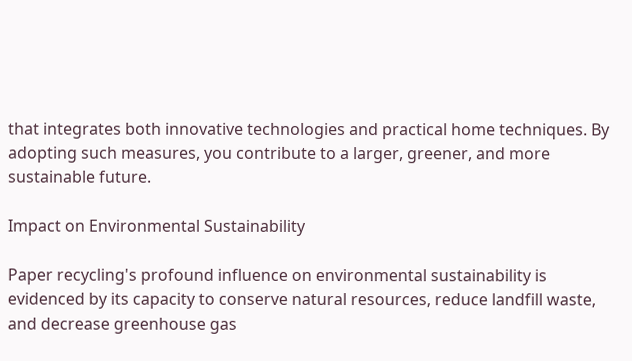that integrates both innovative technologies and practical home techniques. By adopting such measures, you contribute to a larger, greener, and more sustainable future.

Impact on Environmental Sustainability

Paper recycling's profound influence on environmental sustainability is evidenced by its capacity to conserve natural resources, reduce landfill waste, and decrease greenhouse gas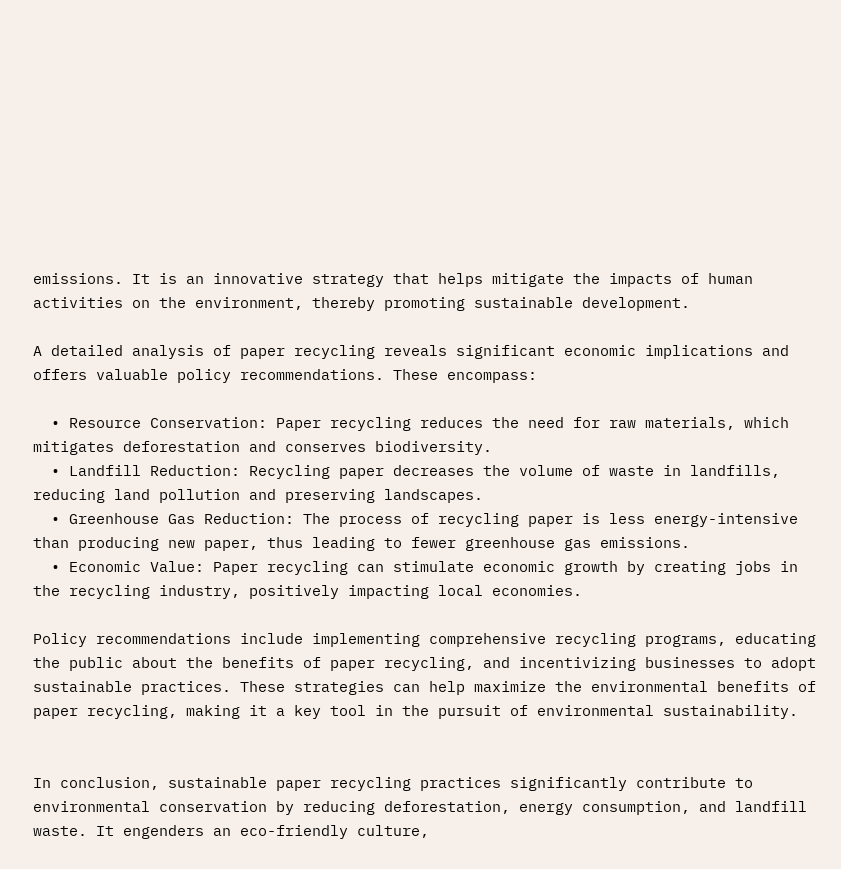emissions. It is an innovative strategy that helps mitigate the impacts of human activities on the environment, thereby promoting sustainable development.

A detailed analysis of paper recycling reveals significant economic implications and offers valuable policy recommendations. These encompass:

  • Resource Conservation: Paper recycling reduces the need for raw materials, which mitigates deforestation and conserves biodiversity.
  • Landfill Reduction: Recycling paper decreases the volume of waste in landfills, reducing land pollution and preserving landscapes.
  • Greenhouse Gas Reduction: The process of recycling paper is less energy-intensive than producing new paper, thus leading to fewer greenhouse gas emissions.
  • Economic Value: Paper recycling can stimulate economic growth by creating jobs in the recycling industry, positively impacting local economies.

Policy recommendations include implementing comprehensive recycling programs, educating the public about the benefits of paper recycling, and incentivizing businesses to adopt sustainable practices. These strategies can help maximize the environmental benefits of paper recycling, making it a key tool in the pursuit of environmental sustainability.


In conclusion, sustainable paper recycling practices significantly contribute to environmental conservation by reducing deforestation, energy consumption, and landfill waste. It engenders an eco-friendly culture,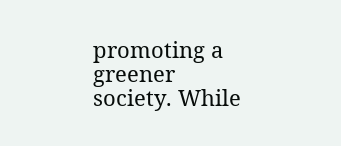promoting a greener society. While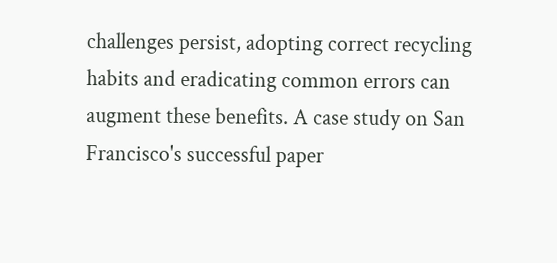challenges persist, adopting correct recycling habits and eradicating common errors can augment these benefits. A case study on San Francisco's successful paper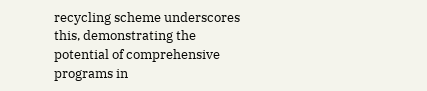recycling scheme underscores this, demonstrating the potential of comprehensive programs in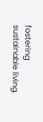fostering sustainable living.